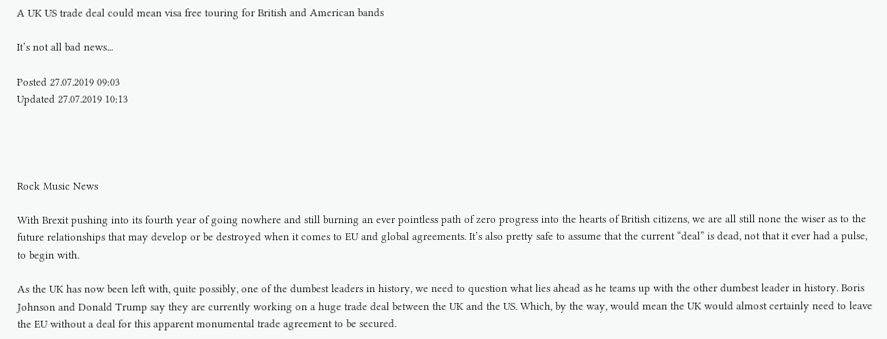A UK US trade deal could mean visa free touring for British and American bands

It’s not all bad news...

Posted 27.07.2019 09:03
Updated 27.07.2019 10:13




Rock Music News

With Brexit pushing into its fourth year of going nowhere and still burning an ever pointless path of zero progress into the hearts of British citizens, we are all still none the wiser as to the future relationships that may develop or be destroyed when it comes to EU and global agreements. It’s also pretty safe to assume that the current “deal” is dead, not that it ever had a pulse, to begin with.

As the UK has now been left with, quite possibly, one of the dumbest leaders in history, we need to question what lies ahead as he teams up with the other dumbest leader in history. Boris Johnson and Donald Trump say they are currently working on a huge trade deal between the UK and the US. Which, by the way, would mean the UK would almost certainly need to leave the EU without a deal for this apparent monumental trade agreement to be secured.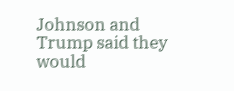Johnson and Trump said they would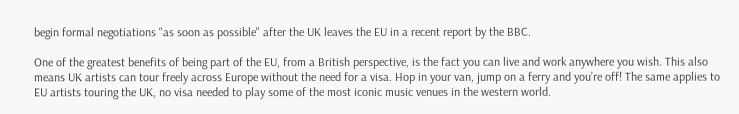begin formal negotiations "as soon as possible" after the UK leaves the EU in a recent report by the BBC.

One of the greatest benefits of being part of the EU, from a British perspective, is the fact you can live and work anywhere you wish. This also means UK artists can tour freely across Europe without the need for a visa. Hop in your van, jump on a ferry and you’re off! The same applies to EU artists touring the UK, no visa needed to play some of the most iconic music venues in the western world.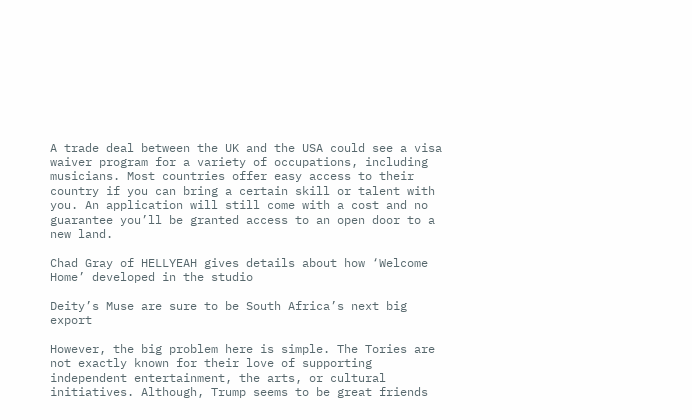A trade deal between the UK and the USA could see a visa waiver program for a variety of occupations, including musicians. Most countries offer easy access to their country if you can bring a certain skill or talent with you. An application will still come with a cost and no guarantee you’ll be granted access to an open door to a new land.

Chad Gray of HELLYEAH gives details about how ‘Welcome Home’ developed in the studio

Deity’s Muse are sure to be South Africa’s next big export

However, the big problem here is simple. The Tories are not exactly known for their love of supporting independent entertainment, the arts, or cultural initiatives. Although, Trump seems to be great friends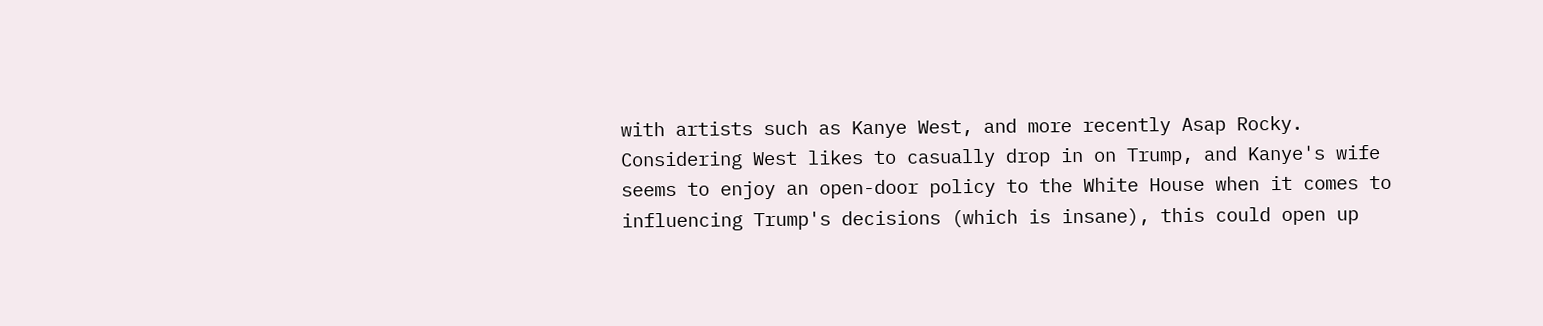with artists such as Kanye West, and more recently Asap Rocky. Considering West likes to casually drop in on Trump, and Kanye's wife seems to enjoy an open-door policy to the White House when it comes to influencing Trump's decisions (which is insane), this could open up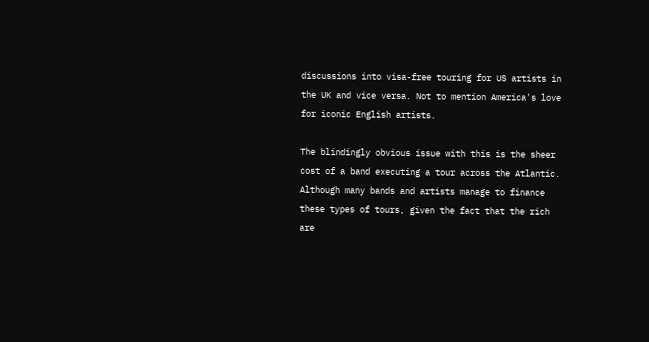discussions into visa-free touring for US artists in the UK and vice versa. Not to mention America's love for iconic English artists.

The blindingly obvious issue with this is the sheer cost of a band executing a tour across the Atlantic. Although many bands and artists manage to finance these types of tours, given the fact that the rich are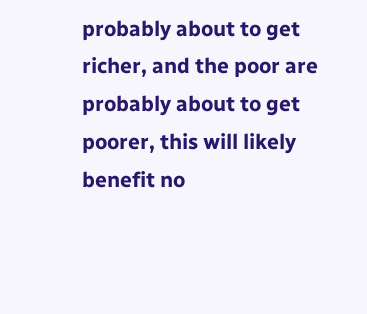probably about to get richer, and the poor are probably about to get poorer, this will likely benefit no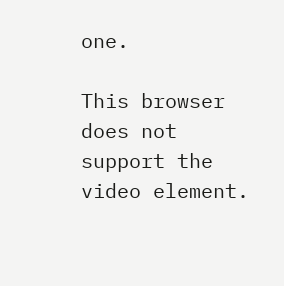one.

This browser does not support the video element.